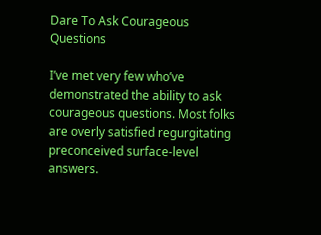Dare To Ask Courageous Questions

I’ve met very few who’ve demonstrated the ability to ask courageous questions. Most folks are overly satisfied regurgitating preconceived surface-level answers.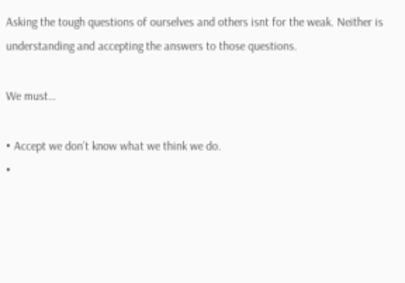Asking the tough questions of ourselves and others isnt for the weak. Neither is understanding and accepting the answers to those questions.

We must…

• Accept we don’t know what we think we do.
•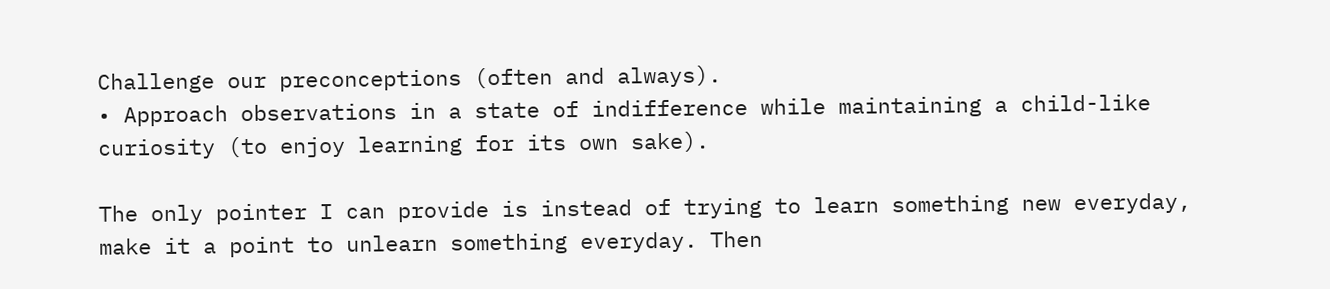Challenge our preconceptions (often and always).
• Approach observations in a state of indifference while maintaining a child-like curiosity (to enjoy learning for its own sake).

The only pointer I can provide is instead of trying to learn something new everyday, make it a point to unlearn something everyday. Then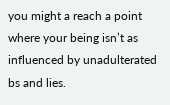you might a reach a point where your being isn’t as influenced by unadulterated bs and lies.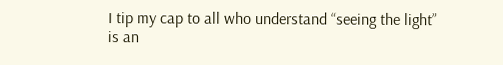I tip my cap to all who understand “seeing the light” is an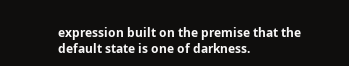expression built on the premise that the default state is one of darkness.